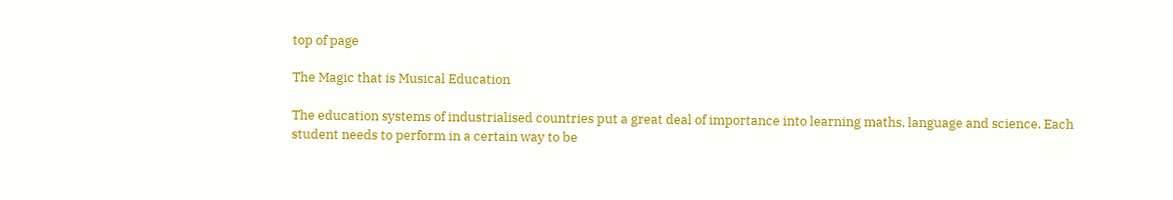top of page

The Magic that is Musical Education

The education systems of industrialised countries put a great deal of importance into learning maths, language and science. Each student needs to perform in a certain way to be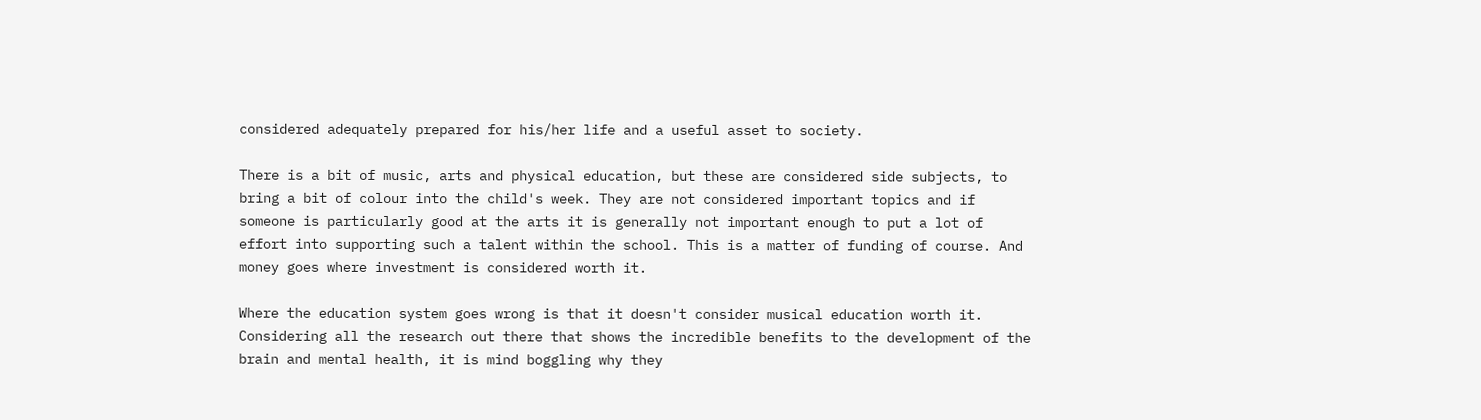considered adequately prepared for his/her life and a useful asset to society.

There is a bit of music, arts and physical education, but these are considered side subjects, to bring a bit of colour into the child's week. They are not considered important topics and if someone is particularly good at the arts it is generally not important enough to put a lot of effort into supporting such a talent within the school. This is a matter of funding of course. And money goes where investment is considered worth it.

Where the education system goes wrong is that it doesn't consider musical education worth it. Considering all the research out there that shows the incredible benefits to the development of the brain and mental health, it is mind boggling why they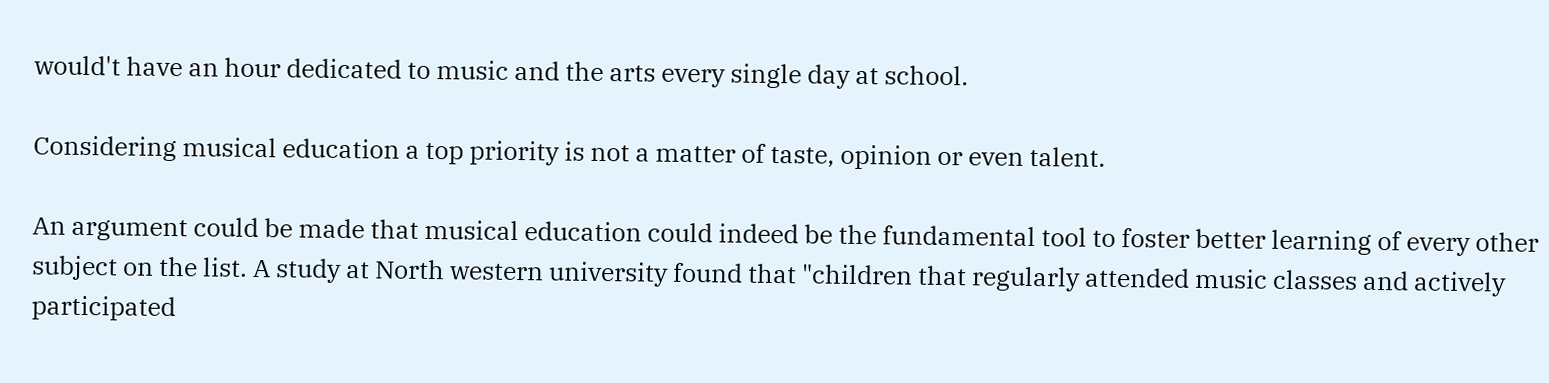would't have an hour dedicated to music and the arts every single day at school.

Considering musical education a top priority is not a matter of taste, opinion or even talent.

An argument could be made that musical education could indeed be the fundamental tool to foster better learning of every other subject on the list. A study at North western university found that "children that regularly attended music classes and actively participated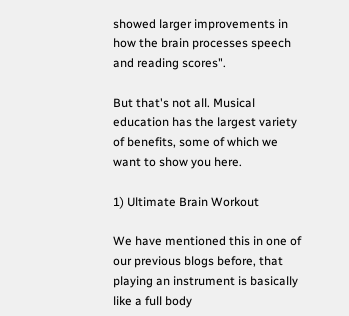showed larger improvements in how the brain processes speech and reading scores".

But that's not all. Musical education has the largest variety of benefits, some of which we want to show you here.

1) Ultimate Brain Workout

We have mentioned this in one of our previous blogs before, that playing an instrument is basically like a full body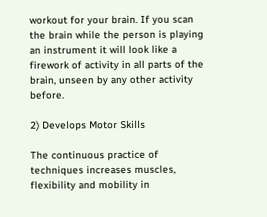workout for your brain. If you scan the brain while the person is playing an instrument it will look like a firework of activity in all parts of the brain, unseen by any other activity before.

2) Develops Motor Skills

The continuous practice of techniques increases muscles, flexibility and mobility in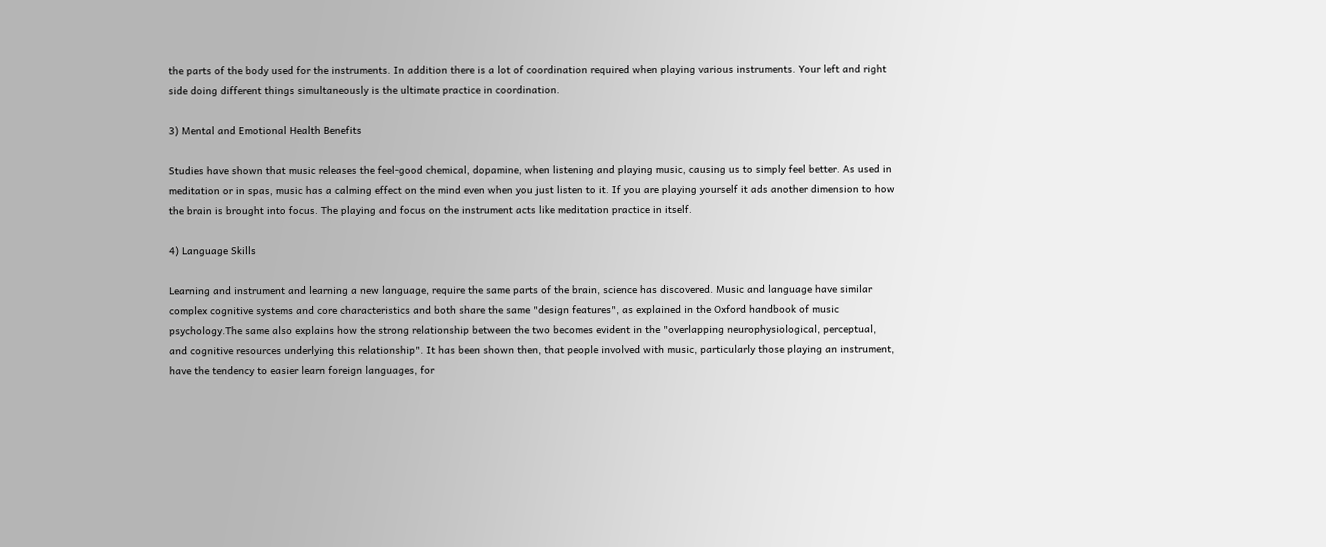the parts of the body used for the instruments. In addition there is a lot of coordination required when playing various instruments. Your left and right side doing different things simultaneously is the ultimate practice in coordination.

3) Mental and Emotional Health Benefits

Studies have shown that music releases the feel-good chemical, dopamine, when listening and playing music, causing us to simply feel better. As used in meditation or in spas, music has a calming effect on the mind even when you just listen to it. If you are playing yourself it ads another dimension to how the brain is brought into focus. The playing and focus on the instrument acts like meditation practice in itself.

4) Language Skills

Learning and instrument and learning a new language, require the same parts of the brain, science has discovered. Music and language have similar complex cognitive systems and core characteristics and both share the same "design features", as explained in the Oxford handbook of music psychology.The same also explains how the strong relationship between the two becomes evident in the "overlapping neurophysiological, perceptual, and cognitive resources underlying this relationship". It has been shown then, that people involved with music, particularly those playing an instrument, have the tendency to easier learn foreign languages, for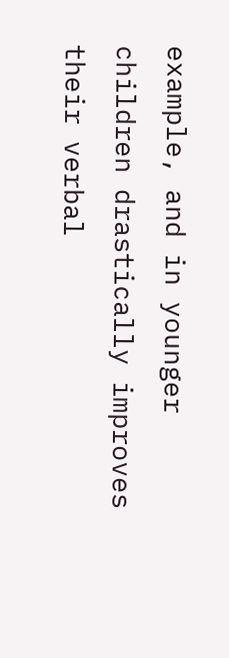example, and in younger children drastically improves their verbal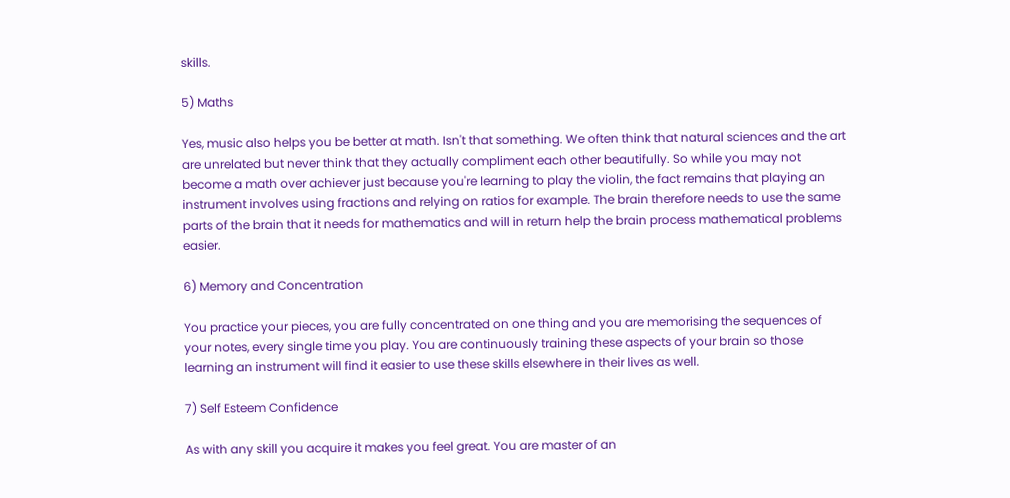skills.

5) Maths

Yes, music also helps you be better at math. Isn't that something. We often think that natural sciences and the art are unrelated but never think that they actually compliment each other beautifully. So while you may not become a math over achiever just because you're learning to play the violin, the fact remains that playing an instrument involves using fractions and relying on ratios for example. The brain therefore needs to use the same parts of the brain that it needs for mathematics and will in return help the brain process mathematical problems easier.

6) Memory and Concentration

You practice your pieces, you are fully concentrated on one thing and you are memorising the sequences of your notes, every single time you play. You are continuously training these aspects of your brain so those learning an instrument will find it easier to use these skills elsewhere in their lives as well.

7) Self Esteem Confidence

As with any skill you acquire it makes you feel great. You are master of an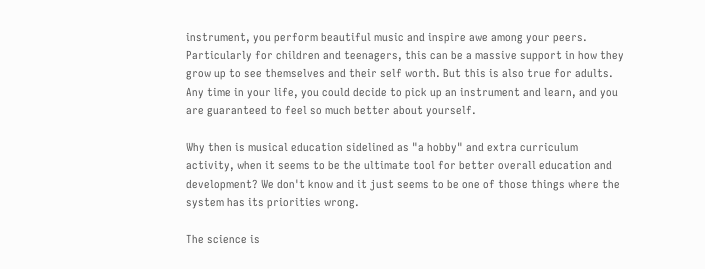instrument, you perform beautiful music and inspire awe among your peers. Particularly for children and teenagers, this can be a massive support in how they grow up to see themselves and their self worth. But this is also true for adults. Any time in your life, you could decide to pick up an instrument and learn, and you are guaranteed to feel so much better about yourself.

Why then is musical education sidelined as "a hobby" and extra curriculum activity, when it seems to be the ultimate tool for better overall education and development? We don't know and it just seems to be one of those things where the system has its priorities wrong.

The science is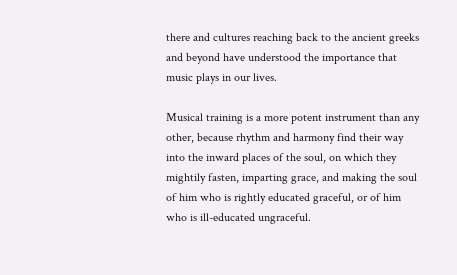there and cultures reaching back to the ancient greeks and beyond have understood the importance that music plays in our lives.

Musical training is a more potent instrument than any other, because rhythm and harmony find their way into the inward places of the soul, on which they mightily fasten, imparting grace, and making the soul of him who is rightly educated graceful, or of him who is ill-educated ungraceful.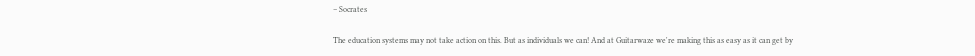– Socrates

The education systems may not take action on this. But as individuals we can! And at Guitarwaze we're making this as easy as it can get by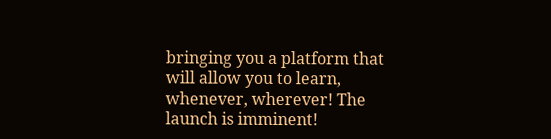bringing you a platform that will allow you to learn, whenever, wherever! The launch is imminent!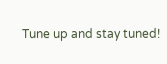Tune up and stay tuned!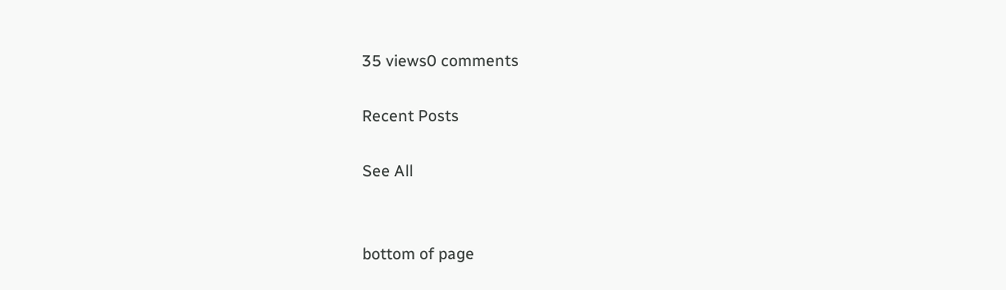35 views0 comments

Recent Posts

See All


bottom of page